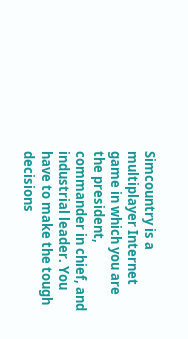Simcountry is a multiplayer Internet game in which you are the president, commander in chief, and industrial leader. You have to make the tough decisions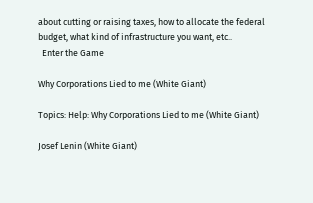about cutting or raising taxes, how to allocate the federal budget, what kind of infrastructure you want, etc..
  Enter the Game

Why Corporations Lied to me (White Giant)

Topics: Help: Why Corporations Lied to me (White Giant)

Josef Lenin (White Giant)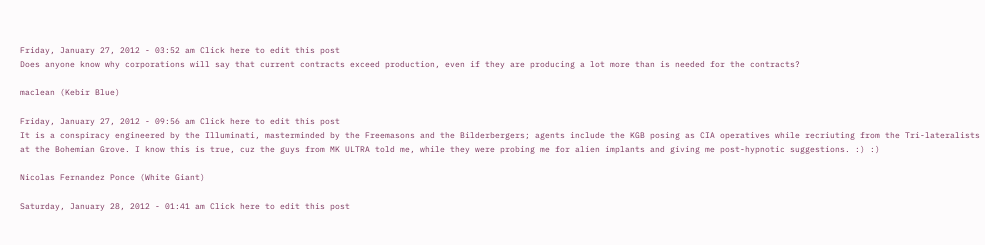Friday, January 27, 2012 - 03:52 am Click here to edit this post
Does anyone know why corporations will say that current contracts exceed production, even if they are producing a lot more than is needed for the contracts?

maclean (Kebir Blue)

Friday, January 27, 2012 - 09:56 am Click here to edit this post
It is a conspiracy engineered by the Illuminati, masterminded by the Freemasons and the Bilderbergers; agents include the KGB posing as CIA operatives while recriuting from the Tri-lateralists at the Bohemian Grove. I know this is true, cuz the guys from MK ULTRA told me, while they were probing me for alien implants and giving me post-hypnotic suggestions. :) :)

Nicolas Fernandez Ponce (White Giant)

Saturday, January 28, 2012 - 01:41 am Click here to edit this post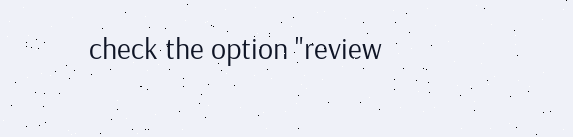check the option "review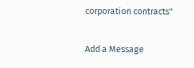corporation contracts"

Add a Message